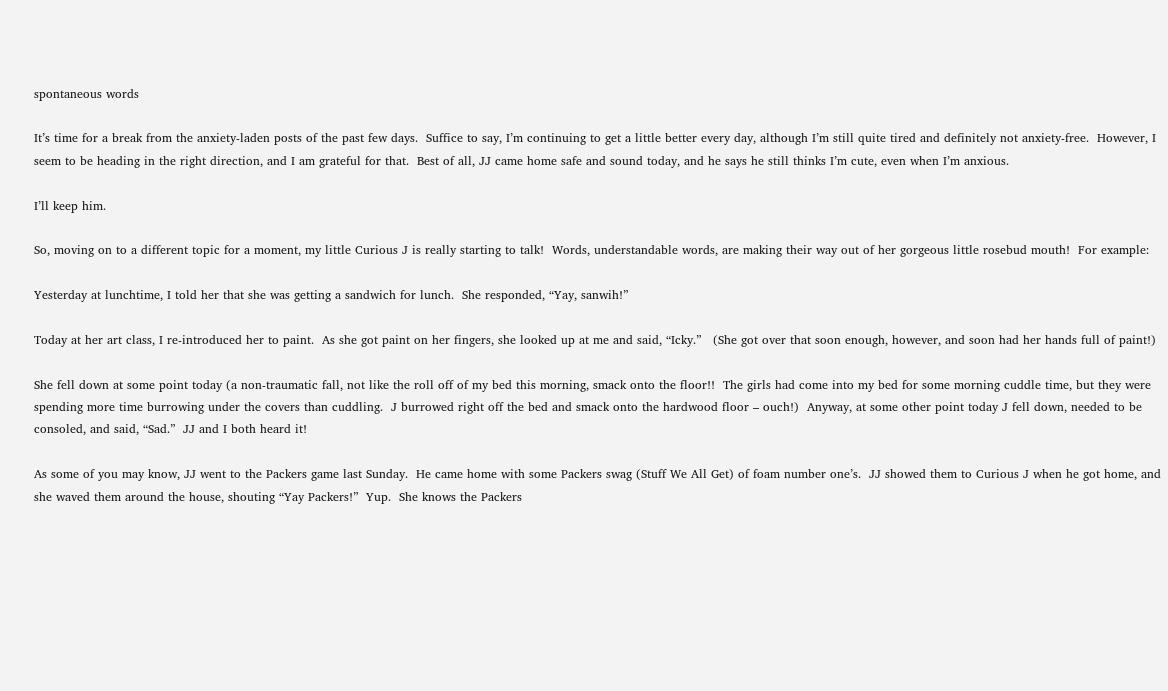spontaneous words

It’s time for a break from the anxiety-laden posts of the past few days.  Suffice to say, I’m continuing to get a little better every day, although I’m still quite tired and definitely not anxiety-free.  However, I seem to be heading in the right direction, and I am grateful for that.  Best of all, JJ came home safe and sound today, and he says he still thinks I’m cute, even when I’m anxious.

I’ll keep him.

So, moving on to a different topic for a moment, my little Curious J is really starting to talk!  Words, understandable words, are making their way out of her gorgeous little rosebud mouth!  For example:

Yesterday at lunchtime, I told her that she was getting a sandwich for lunch.  She responded, “Yay, sanwih!”

Today at her art class, I re-introduced her to paint.  As she got paint on her fingers, she looked up at me and said, “Icky.”   (She got over that soon enough, however, and soon had her hands full of paint!)

She fell down at some point today (a non-traumatic fall, not like the roll off of my bed this morning, smack onto the floor!!  The girls had come into my bed for some morning cuddle time, but they were spending more time burrowing under the covers than cuddling.  J burrowed right off the bed and smack onto the hardwood floor – ouch!)  Anyway, at some other point today J fell down, needed to be consoled, and said, “Sad.”  JJ and I both heard it!

As some of you may know, JJ went to the Packers game last Sunday.  He came home with some Packers swag (Stuff We All Get) of foam number one’s.  JJ showed them to Curious J when he got home, and she waved them around the house, shouting “Yay Packers!”  Yup.  She knows the Packers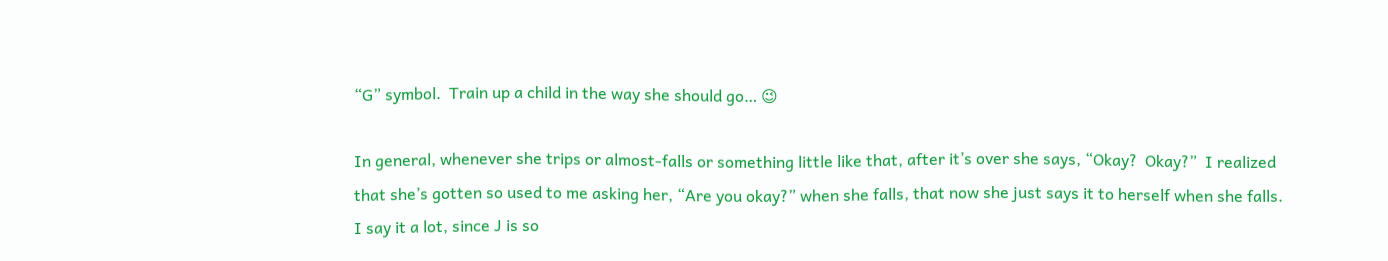“G” symbol.  Train up a child in the way she should go… 😉

In general, whenever she trips or almost-falls or something little like that, after it’s over she says, “Okay?  Okay?”  I realized that she’s gotten so used to me asking her, “Are you okay?” when she falls, that now she just says it to herself when she falls.   I say it a lot, since J is so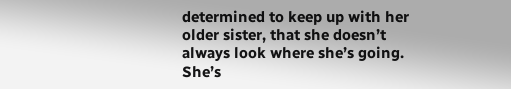determined to keep up with her older sister, that she doesn’t always look where she’s going.  She’s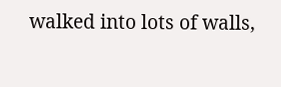walked into lots of walls,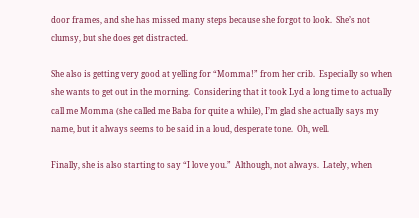door frames, and she has missed many steps because she forgot to look.  She’s not clumsy, but she does get distracted.

She also is getting very good at yelling for “Momma!” from her crib.  Especially so when she wants to get out in the morning.  Considering that it took Lyd a long time to actually call me Momma (she called me Baba for quite a while), I’m glad she actually says my name, but it always seems to be said in a loud, desperate tone.  Oh, well.

Finally, she is also starting to say “I love you.”  Although, not always.  Lately, when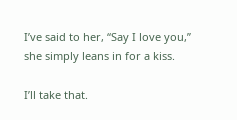I’ve said to her, “Say I love you,” she simply leans in for a kiss.

I’ll take that.